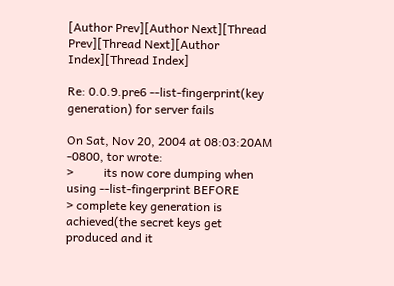[Author Prev][Author Next][Thread Prev][Thread Next][Author Index][Thread Index]

Re: 0.0.9.pre6 --list-fingerprint(key generation) for server fails

On Sat, Nov 20, 2004 at 08:03:20AM -0800, tor wrote:
>          its now core dumping when using --list-fingerprint BEFORE
> complete key generation is achieved(the secret keys get produced and it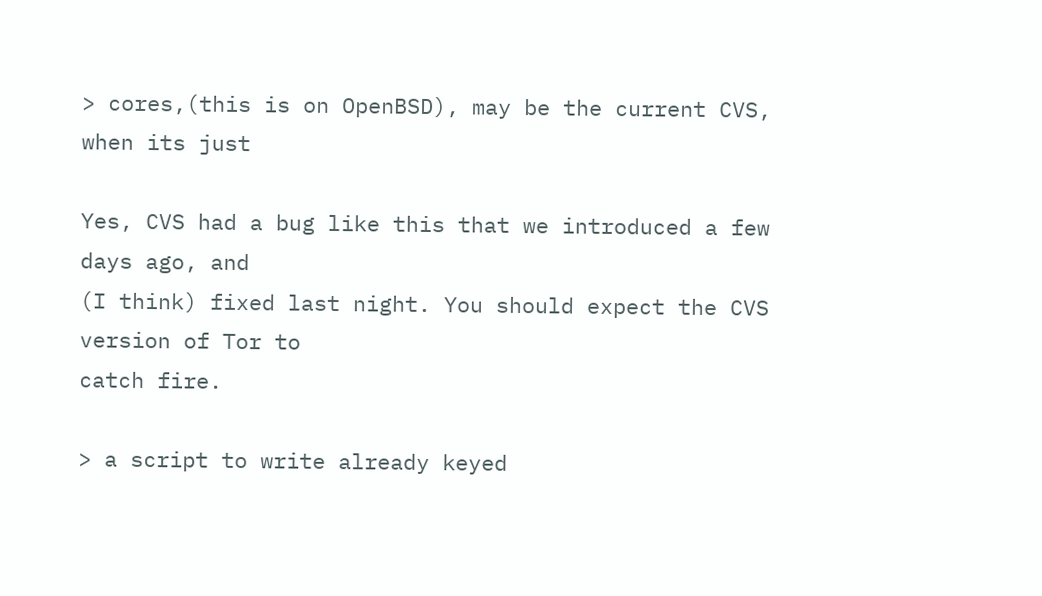> cores,(this is on OpenBSD), may be the current CVS, when its just

Yes, CVS had a bug like this that we introduced a few days ago, and
(I think) fixed last night. You should expect the CVS version of Tor to
catch fire.

> a script to write already keyed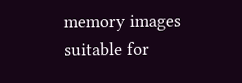memory images suitable for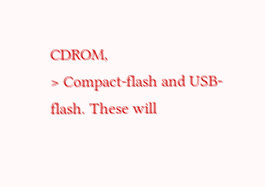CDROM,
> Compact-flash and USB-flash. These will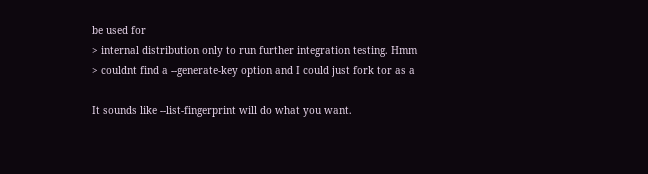be used for
> internal distribution only to run further integration testing. Hmm
> couldnt find a --generate-key option and I could just fork tor as a

It sounds like --list-fingerprint will do what you want.